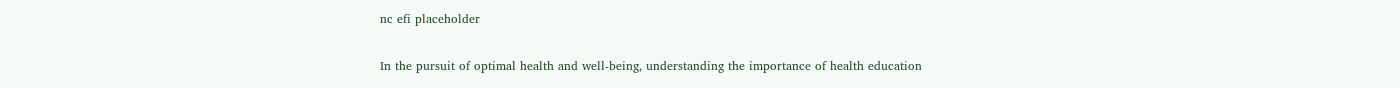nc efi placeholder

In the pursuit of optimal health and well-being, understanding the importance of health education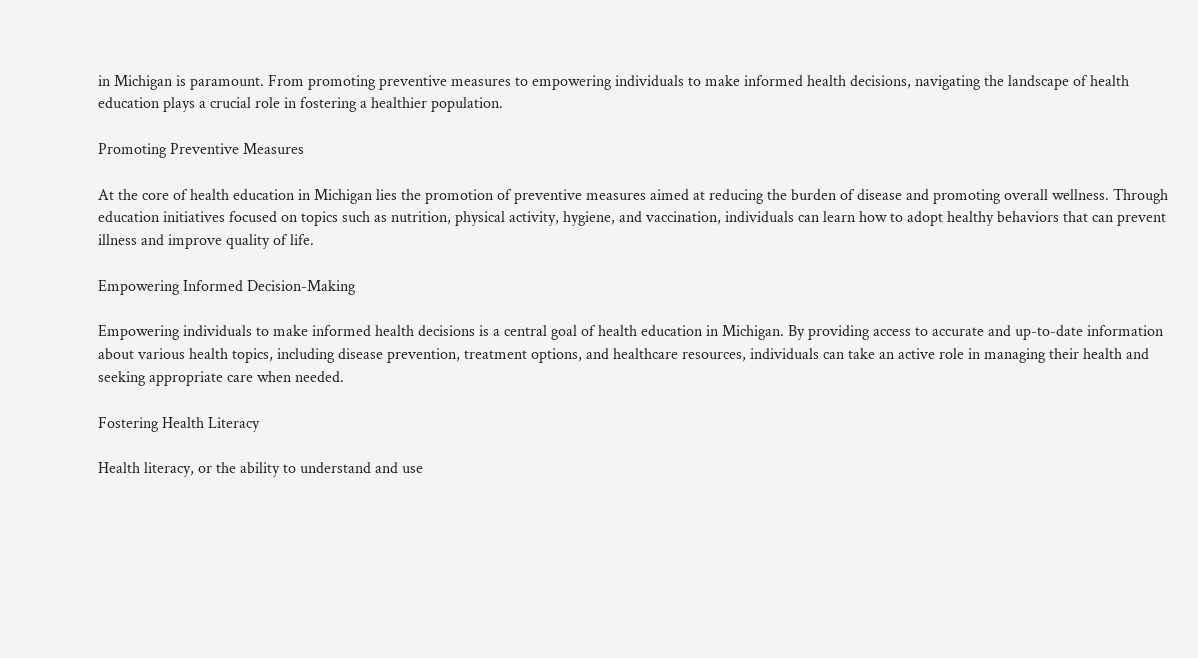in Michigan is paramount. From promoting preventive measures to empowering individuals to make informed health decisions, navigating the landscape of health education plays a crucial role in fostering a healthier population.

Promoting Preventive Measures

At the core of health education in Michigan lies the promotion of preventive measures aimed at reducing the burden of disease and promoting overall wellness. Through education initiatives focused on topics such as nutrition, physical activity, hygiene, and vaccination, individuals can learn how to adopt healthy behaviors that can prevent illness and improve quality of life.

Empowering Informed Decision-Making

Empowering individuals to make informed health decisions is a central goal of health education in Michigan. By providing access to accurate and up-to-date information about various health topics, including disease prevention, treatment options, and healthcare resources, individuals can take an active role in managing their health and seeking appropriate care when needed.

Fostering Health Literacy

Health literacy, or the ability to understand and use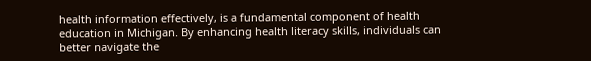health information effectively, is a fundamental component of health education in Michigan. By enhancing health literacy skills, individuals can better navigate the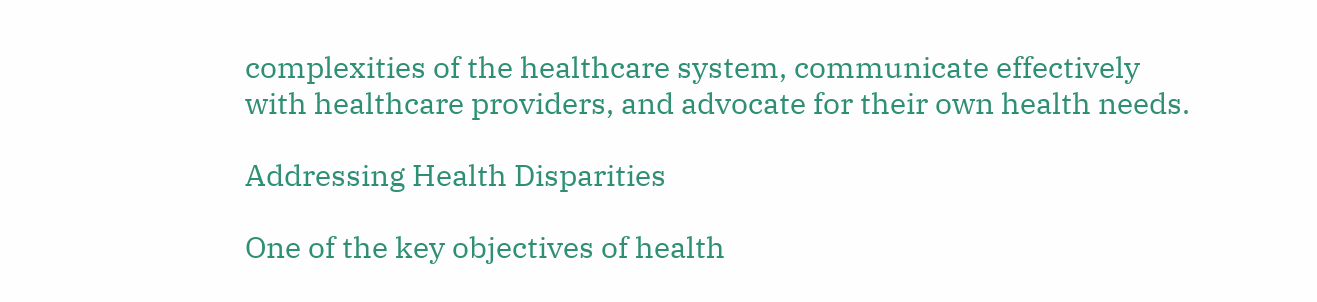complexities of the healthcare system, communicate effectively with healthcare providers, and advocate for their own health needs.

Addressing Health Disparities

One of the key objectives of health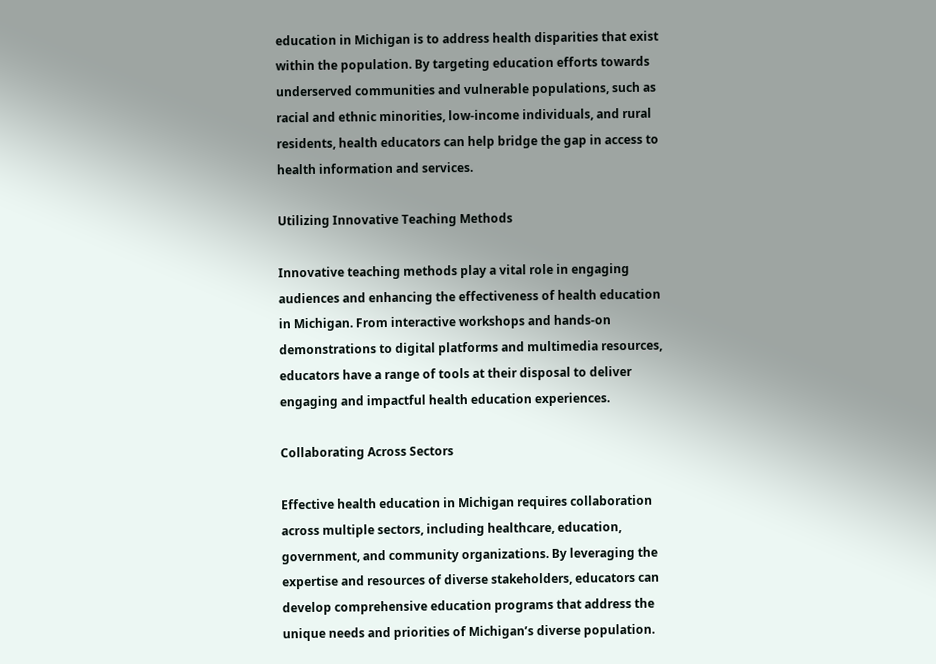education in Michigan is to address health disparities that exist within the population. By targeting education efforts towards underserved communities and vulnerable populations, such as racial and ethnic minorities, low-income individuals, and rural residents, health educators can help bridge the gap in access to health information and services.

Utilizing Innovative Teaching Methods

Innovative teaching methods play a vital role in engaging audiences and enhancing the effectiveness of health education in Michigan. From interactive workshops and hands-on demonstrations to digital platforms and multimedia resources, educators have a range of tools at their disposal to deliver engaging and impactful health education experiences.

Collaborating Across Sectors

Effective health education in Michigan requires collaboration across multiple sectors, including healthcare, education, government, and community organizations. By leveraging the expertise and resources of diverse stakeholders, educators can develop comprehensive education programs that address the unique needs and priorities of Michigan’s diverse population.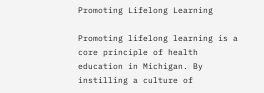Promoting Lifelong Learning

Promoting lifelong learning is a core principle of health education in Michigan. By instilling a culture of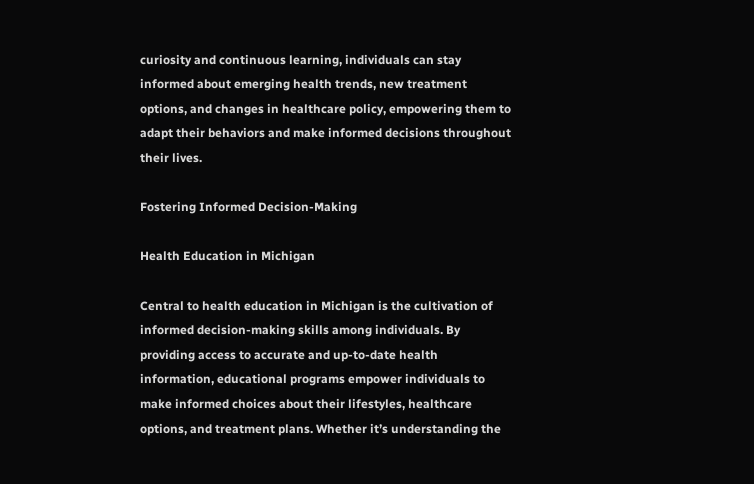curiosity and continuous learning, individuals can stay informed about emerging health trends, new treatment options, and changes in healthcare policy, empowering them to adapt their behaviors and make informed decisions throughout their lives.

Fostering Informed Decision-Making

Health Education in Michigan

Central to health education in Michigan is the cultivation of informed decision-making skills among individuals. By providing access to accurate and up-to-date health information, educational programs empower individuals to make informed choices about their lifestyles, healthcare options, and treatment plans. Whether it’s understanding the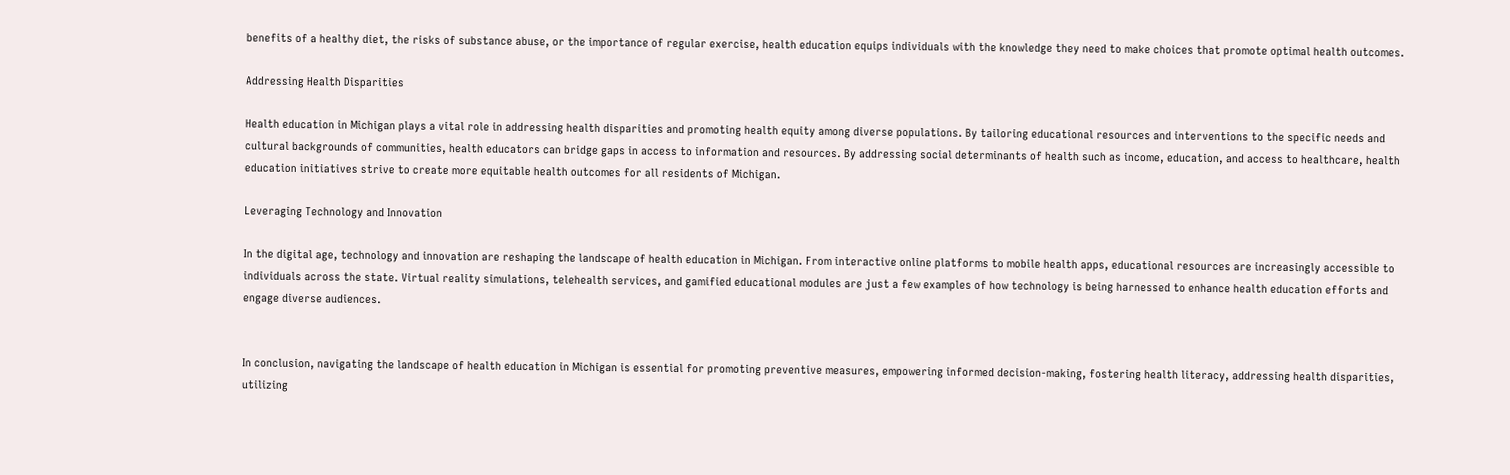benefits of a healthy diet, the risks of substance abuse, or the importance of regular exercise, health education equips individuals with the knowledge they need to make choices that promote optimal health outcomes.

Addressing Health Disparities

Health education in Michigan plays a vital role in addressing health disparities and promoting health equity among diverse populations. By tailoring educational resources and interventions to the specific needs and cultural backgrounds of communities, health educators can bridge gaps in access to information and resources. By addressing social determinants of health such as income, education, and access to healthcare, health education initiatives strive to create more equitable health outcomes for all residents of Michigan.

Leveraging Technology and Innovation

In the digital age, technology and innovation are reshaping the landscape of health education in Michigan. From interactive online platforms to mobile health apps, educational resources are increasingly accessible to individuals across the state. Virtual reality simulations, telehealth services, and gamified educational modules are just a few examples of how technology is being harnessed to enhance health education efforts and engage diverse audiences.


In conclusion, navigating the landscape of health education in Michigan is essential for promoting preventive measures, empowering informed decision-making, fostering health literacy, addressing health disparities, utilizing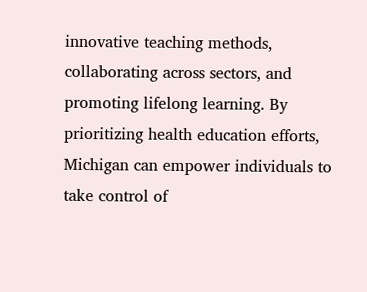innovative teaching methods, collaborating across sectors, and promoting lifelong learning. By prioritizing health education efforts, Michigan can empower individuals to take control of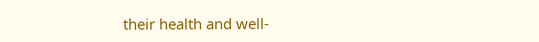their health and well-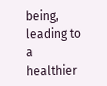being, leading to a healthier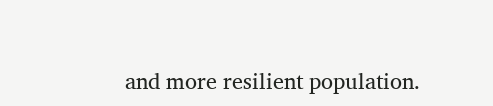and more resilient population.